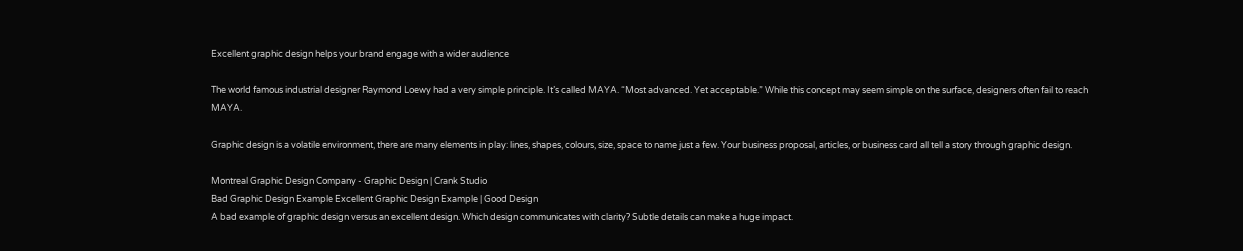Excellent graphic design helps your brand engage with a wider audience

The world famous industrial designer Raymond Loewy had a very simple principle. It’s called MAYA. “Most advanced. Yet acceptable.” While this concept may seem simple on the surface, designers often fail to reach MAYA.

Graphic design is a volatile environment, there are many elements in play: lines, shapes, colours, size, space to name just a few. Your business proposal, articles, or business card all tell a story through graphic design.

Montreal Graphic Design Company - Graphic Design | Crank Studio
Bad Graphic Design Example Excellent Graphic Design Example | Good Design
A bad example of graphic design versus an excellent design. Which design communicates with clarity? Subtle details can make a huge impact.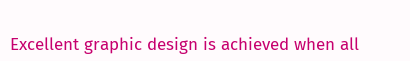Excellent graphic design is achieved when all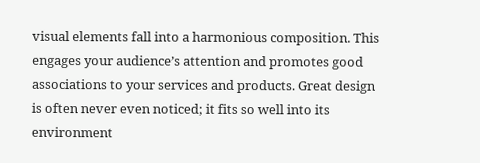visual elements fall into a harmonious composition. This engages your audience’s attention and promotes good associations to your services and products. Great design is often never even noticed; it fits so well into its environment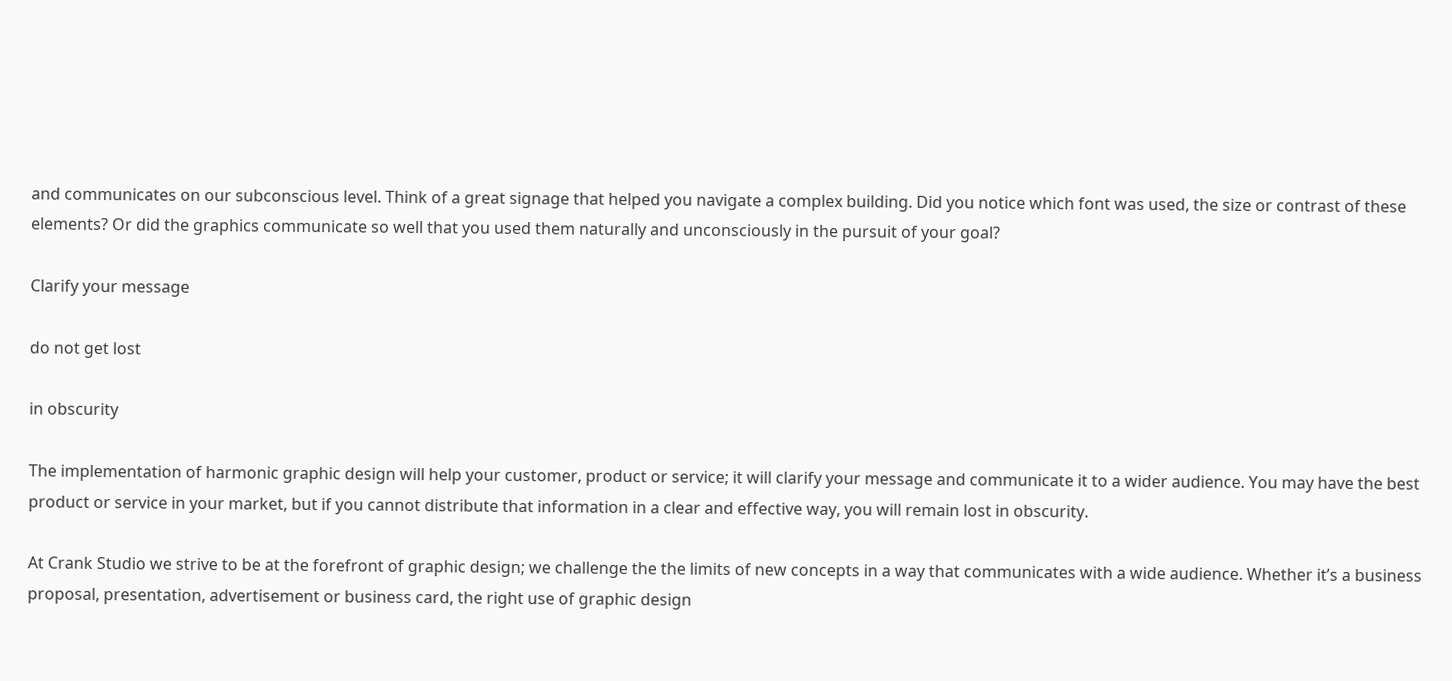and communicates on our subconscious level. Think of a great signage that helped you navigate a complex building. Did you notice which font was used, the size or contrast of these elements? Or did the graphics communicate so well that you used them naturally and unconsciously in the pursuit of your goal?

Clarify your message

do not get lost

in obscurity

The implementation of harmonic graphic design will help your customer, product or service; it will clarify your message and communicate it to a wider audience. You may have the best product or service in your market, but if you cannot distribute that information in a clear and effective way, you will remain lost in obscurity.

At Crank Studio we strive to be at the forefront of graphic design; we challenge the the limits of new concepts in a way that communicates with a wide audience. Whether it’s a business proposal, presentation, advertisement or business card, the right use of graphic design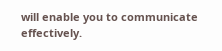will enable you to communicate effectively.